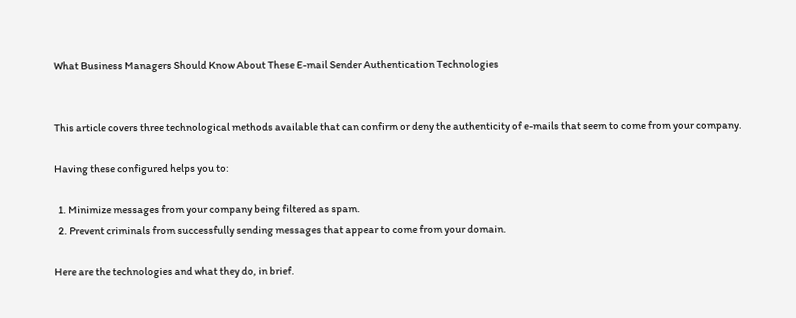What Business Managers Should Know About These E-mail Sender Authentication Technologies


This article covers three technological methods available that can confirm or deny the authenticity of e-mails that seem to come from your company.

Having these configured helps you to:

  1. Minimize messages from your company being filtered as spam.
  2. Prevent criminals from successfully sending messages that appear to come from your domain.

Here are the technologies and what they do, in brief.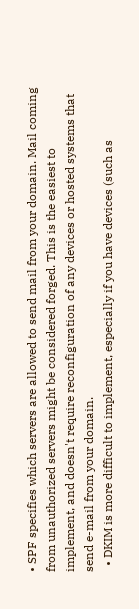• SPF specifies which servers are allowed to send mail from your domain. Mail coming from unauthorized servers might be considered forged. This is the easiest to implement, and doesn't require reconfiguration of any devices or hosted systems that send e-mail from your domain.
  • DKIM is more difficult to implement, especially if you have devices (such as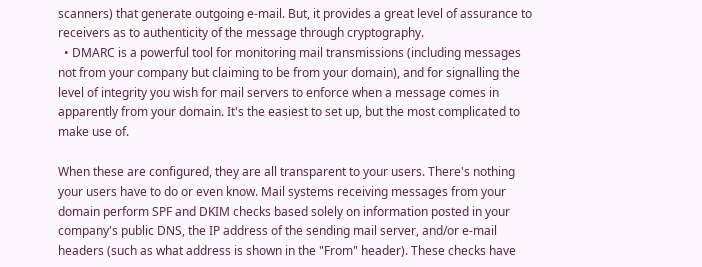scanners) that generate outgoing e-mail. But, it provides a great level of assurance to receivers as to authenticity of the message through cryptography.
  • DMARC is a powerful tool for monitoring mail transmissions (including messages not from your company but claiming to be from your domain), and for signalling the level of integrity you wish for mail servers to enforce when a message comes in apparently from your domain. It's the easiest to set up, but the most complicated to make use of.

When these are configured, they are all transparent to your users. There's nothing your users have to do or even know. Mail systems receiving messages from your domain perform SPF and DKIM checks based solely on information posted in your company's public DNS, the IP address of the sending mail server, and/or e-mail headers (such as what address is shown in the "From" header). These checks have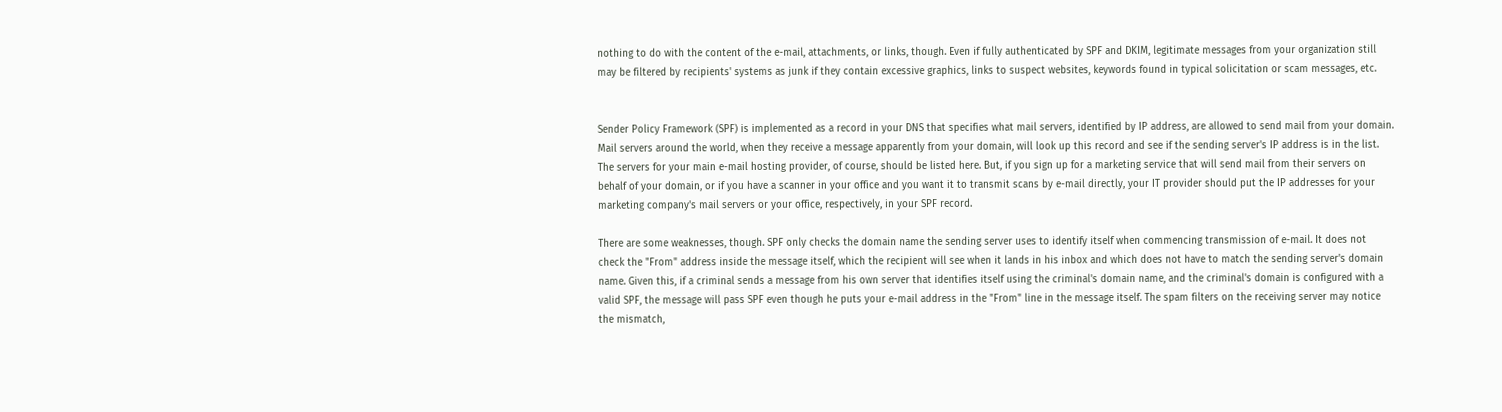nothing to do with the content of the e-mail, attachments, or links, though. Even if fully authenticated by SPF and DKIM, legitimate messages from your organization still may be filtered by recipients' systems as junk if they contain excessive graphics, links to suspect websites, keywords found in typical solicitation or scam messages, etc.


Sender Policy Framework (SPF) is implemented as a record in your DNS that specifies what mail servers, identified by IP address, are allowed to send mail from your domain. Mail servers around the world, when they receive a message apparently from your domain, will look up this record and see if the sending server's IP address is in the list. The servers for your main e-mail hosting provider, of course, should be listed here. But, if you sign up for a marketing service that will send mail from their servers on behalf of your domain, or if you have a scanner in your office and you want it to transmit scans by e-mail directly, your IT provider should put the IP addresses for your marketing company's mail servers or your office, respectively, in your SPF record.

There are some weaknesses, though. SPF only checks the domain name the sending server uses to identify itself when commencing transmission of e-mail. It does not check the "From" address inside the message itself, which the recipient will see when it lands in his inbox and which does not have to match the sending server's domain name. Given this, if a criminal sends a message from his own server that identifies itself using the criminal's domain name, and the criminal's domain is configured with a valid SPF, the message will pass SPF even though he puts your e-mail address in the "From" line in the message itself. The spam filters on the receiving server may notice the mismatch,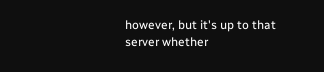however, but it's up to that server whether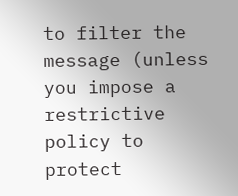to filter the message (unless you impose a restrictive policy to protect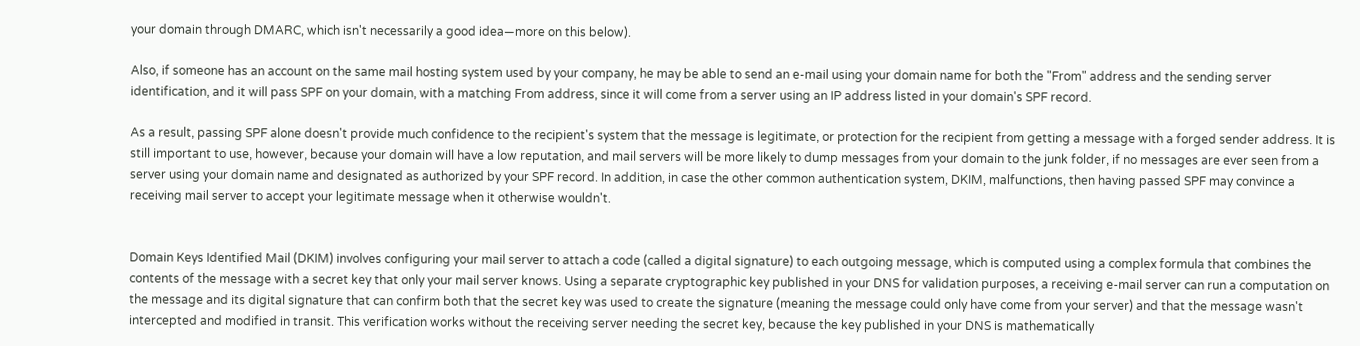your domain through DMARC, which isn't necessarily a good idea—more on this below).

Also, if someone has an account on the same mail hosting system used by your company, he may be able to send an e-mail using your domain name for both the "From" address and the sending server identification, and it will pass SPF on your domain, with a matching From address, since it will come from a server using an IP address listed in your domain's SPF record.

As a result, passing SPF alone doesn't provide much confidence to the recipient's system that the message is legitimate, or protection for the recipient from getting a message with a forged sender address. It is still important to use, however, because your domain will have a low reputation, and mail servers will be more likely to dump messages from your domain to the junk folder, if no messages are ever seen from a server using your domain name and designated as authorized by your SPF record. In addition, in case the other common authentication system, DKIM, malfunctions, then having passed SPF may convince a receiving mail server to accept your legitimate message when it otherwise wouldn't.


Domain Keys Identified Mail (DKIM) involves configuring your mail server to attach a code (called a digital signature) to each outgoing message, which is computed using a complex formula that combines the contents of the message with a secret key that only your mail server knows. Using a separate cryptographic key published in your DNS for validation purposes, a receiving e-mail server can run a computation on the message and its digital signature that can confirm both that the secret key was used to create the signature (meaning the message could only have come from your server) and that the message wasn't intercepted and modified in transit. This verification works without the receiving server needing the secret key, because the key published in your DNS is mathematically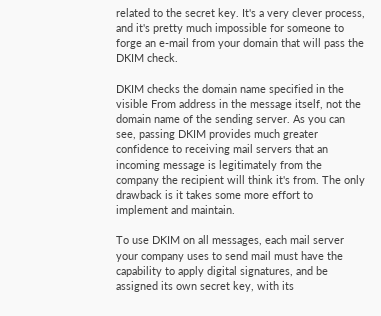related to the secret key. It's a very clever process, and it's pretty much impossible for someone to forge an e-mail from your domain that will pass the DKIM check.

DKIM checks the domain name specified in the visible From address in the message itself, not the domain name of the sending server. As you can see, passing DKIM provides much greater confidence to receiving mail servers that an incoming message is legitimately from the company the recipient will think it's from. The only drawback is it takes some more effort to implement and maintain.

To use DKIM on all messages, each mail server your company uses to send mail must have the capability to apply digital signatures, and be assigned its own secret key, with its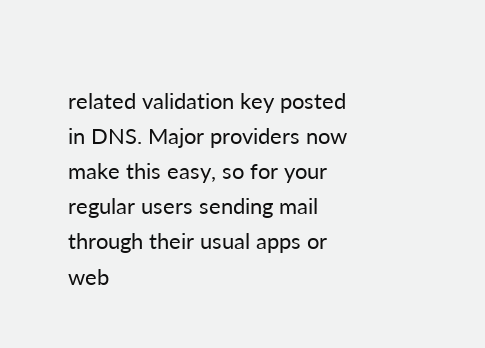related validation key posted in DNS. Major providers now make this easy, so for your regular users sending mail through their usual apps or web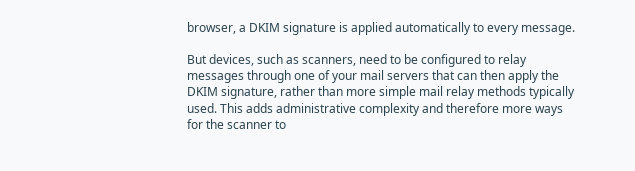browser, a DKIM signature is applied automatically to every message.

But devices, such as scanners, need to be configured to relay messages through one of your mail servers that can then apply the DKIM signature, rather than more simple mail relay methods typically used. This adds administrative complexity and therefore more ways for the scanner to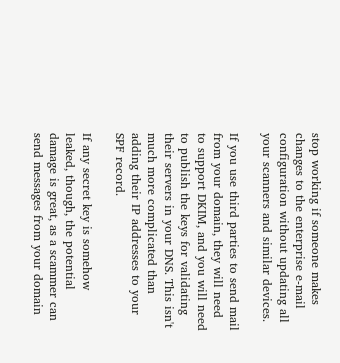stop working if someone makes changes to the enterprise e-mail configuration without updating all your scanners and similar devices.

If you use third parties to send mail from your domain, they will need to support DKIM, and you will need to publish the keys for validating their servers in your DNS. This isn't much more complicated than adding their IP addresses to your SPF record.

If any secret key is somehow leaked, though, the potential damage is great, as a scammer can send messages from your domain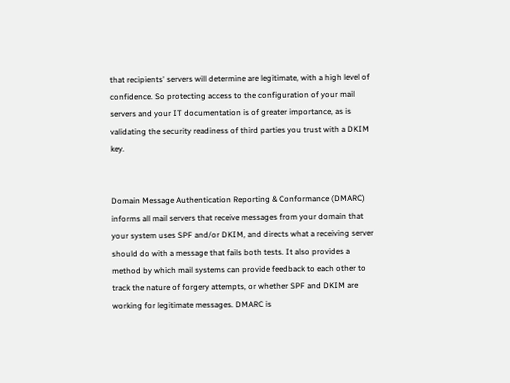that recipients' servers will determine are legitimate, with a high level of confidence. So protecting access to the configuration of your mail servers and your IT documentation is of greater importance, as is validating the security readiness of third parties you trust with a DKIM key.


Domain Message Authentication Reporting & Conformance (DMARC) informs all mail servers that receive messages from your domain that your system uses SPF and/or DKIM, and directs what a receiving server should do with a message that fails both tests. It also provides a method by which mail systems can provide feedback to each other to track the nature of forgery attempts, or whether SPF and DKIM are working for legitimate messages. DMARC is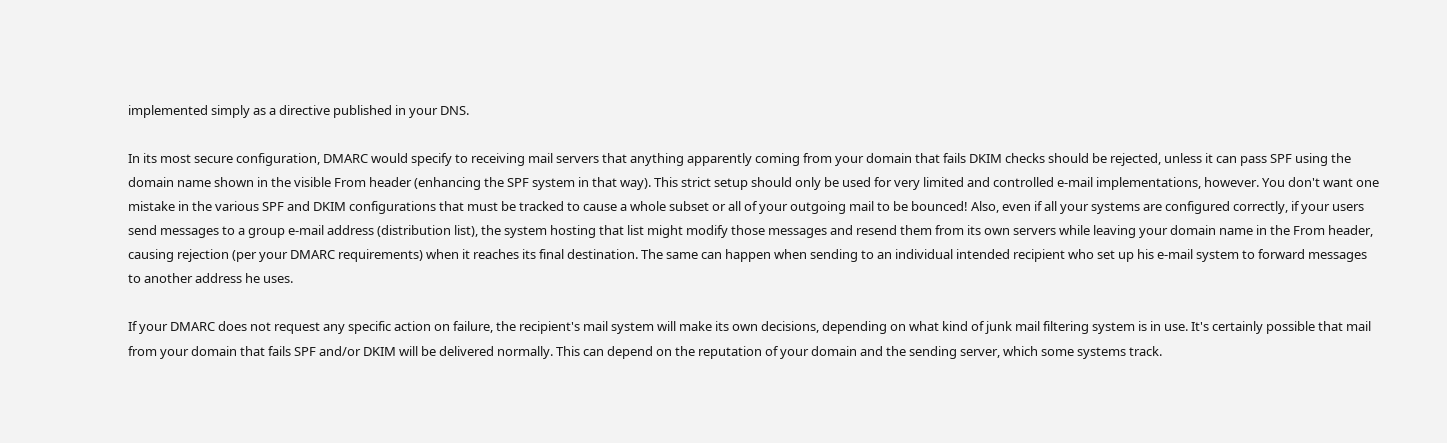implemented simply as a directive published in your DNS.

In its most secure configuration, DMARC would specify to receiving mail servers that anything apparently coming from your domain that fails DKIM checks should be rejected, unless it can pass SPF using the domain name shown in the visible From header (enhancing the SPF system in that way). This strict setup should only be used for very limited and controlled e-mail implementations, however. You don't want one mistake in the various SPF and DKIM configurations that must be tracked to cause a whole subset or all of your outgoing mail to be bounced! Also, even if all your systems are configured correctly, if your users send messages to a group e-mail address (distribution list), the system hosting that list might modify those messages and resend them from its own servers while leaving your domain name in the From header, causing rejection (per your DMARC requirements) when it reaches its final destination. The same can happen when sending to an individual intended recipient who set up his e-mail system to forward messages to another address he uses.

If your DMARC does not request any specific action on failure, the recipient's mail system will make its own decisions, depending on what kind of junk mail filtering system is in use. It's certainly possible that mail from your domain that fails SPF and/or DKIM will be delivered normally. This can depend on the reputation of your domain and the sending server, which some systems track.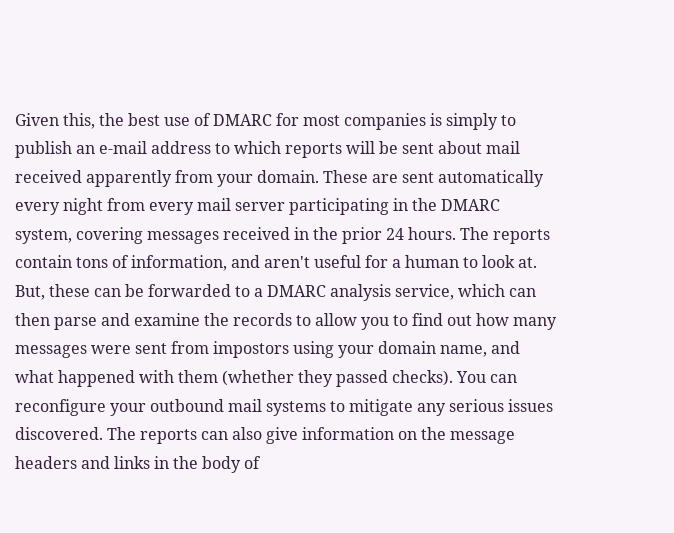Given this, the best use of DMARC for most companies is simply to publish an e-mail address to which reports will be sent about mail received apparently from your domain. These are sent automatically every night from every mail server participating in the DMARC system, covering messages received in the prior 24 hours. The reports contain tons of information, and aren't useful for a human to look at. But, these can be forwarded to a DMARC analysis service, which can then parse and examine the records to allow you to find out how many messages were sent from impostors using your domain name, and what happened with them (whether they passed checks). You can reconfigure your outbound mail systems to mitigate any serious issues discovered. The reports can also give information on the message headers and links in the body of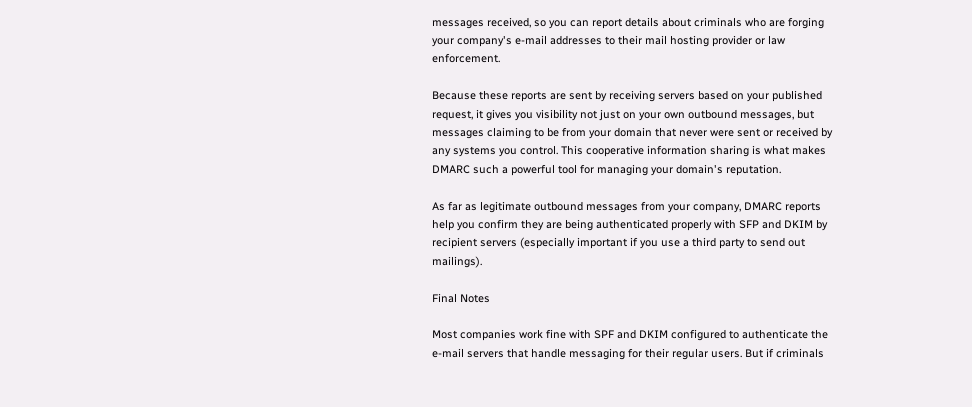messages received, so you can report details about criminals who are forging your company's e-mail addresses to their mail hosting provider or law enforcement.

Because these reports are sent by receiving servers based on your published request, it gives you visibility not just on your own outbound messages, but messages claiming to be from your domain that never were sent or received by any systems you control. This cooperative information sharing is what makes DMARC such a powerful tool for managing your domain's reputation.

As far as legitimate outbound messages from your company, DMARC reports help you confirm they are being authenticated properly with SFP and DKIM by recipient servers (especially important if you use a third party to send out mailings).

Final Notes

Most companies work fine with SPF and DKIM configured to authenticate the e-mail servers that handle messaging for their regular users. But if criminals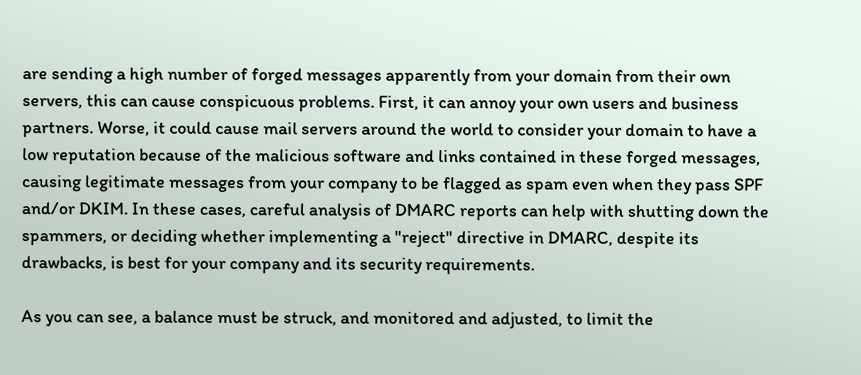are sending a high number of forged messages apparently from your domain from their own servers, this can cause conspicuous problems. First, it can annoy your own users and business partners. Worse, it could cause mail servers around the world to consider your domain to have a low reputation because of the malicious software and links contained in these forged messages, causing legitimate messages from your company to be flagged as spam even when they pass SPF and/or DKIM. In these cases, careful analysis of DMARC reports can help with shutting down the spammers, or deciding whether implementing a "reject" directive in DMARC, despite its drawbacks, is best for your company and its security requirements.

As you can see, a balance must be struck, and monitored and adjusted, to limit the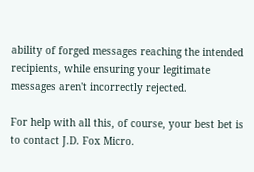ability of forged messages reaching the intended recipients, while ensuring your legitimate messages aren't incorrectly rejected.

For help with all this, of course, your best bet is to contact J.D. Fox Micro.